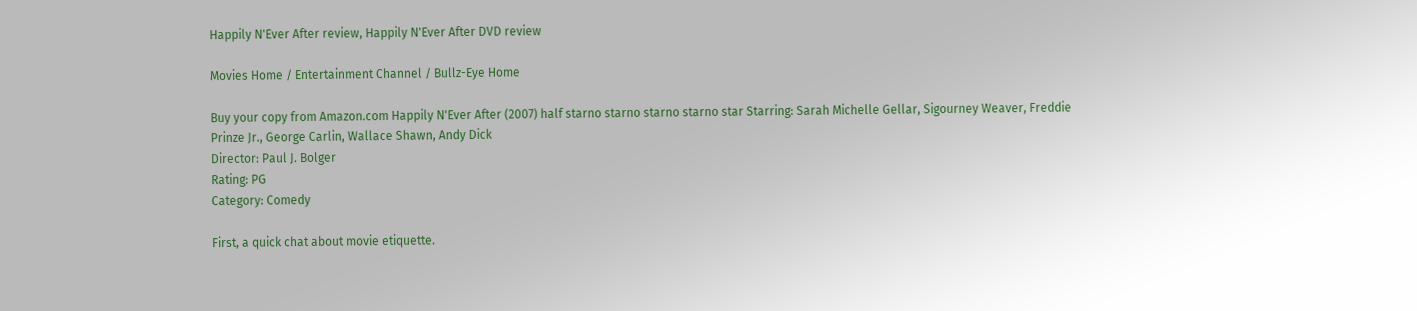Happily N'Ever After review, Happily N'Ever After DVD review

Movies Home / Entertainment Channel / Bullz-Eye Home

Buy your copy from Amazon.com Happily N'Ever After (2007) half starno starno starno starno star Starring: Sarah Michelle Gellar, Sigourney Weaver, Freddie Prinze Jr., George Carlin, Wallace Shawn, Andy Dick
Director: Paul J. Bolger
Rating: PG
Category: Comedy

First, a quick chat about movie etiquette.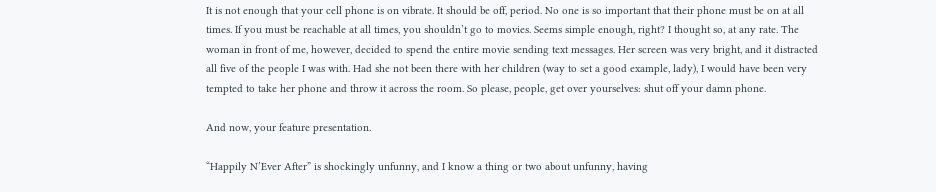It is not enough that your cell phone is on vibrate. It should be off, period. No one is so important that their phone must be on at all times. If you must be reachable at all times, you shouldn’t go to movies. Seems simple enough, right? I thought so, at any rate. The woman in front of me, however, decided to spend the entire movie sending text messages. Her screen was very bright, and it distracted all five of the people I was with. Had she not been there with her children (way to set a good example, lady), I would have been very tempted to take her phone and throw it across the room. So please, people, get over yourselves: shut off your damn phone.

And now, your feature presentation.

“Happily N’Ever After” is shockingly unfunny, and I know a thing or two about unfunny, having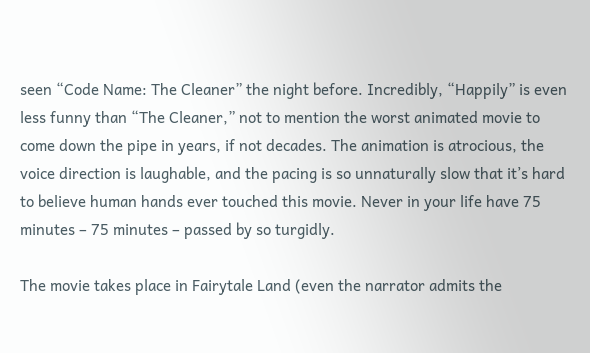seen “Code Name: The Cleaner” the night before. Incredibly, “Happily” is even less funny than “The Cleaner,” not to mention the worst animated movie to come down the pipe in years, if not decades. The animation is atrocious, the voice direction is laughable, and the pacing is so unnaturally slow that it’s hard to believe human hands ever touched this movie. Never in your life have 75 minutes – 75 minutes – passed by so turgidly.

The movie takes place in Fairytale Land (even the narrator admits the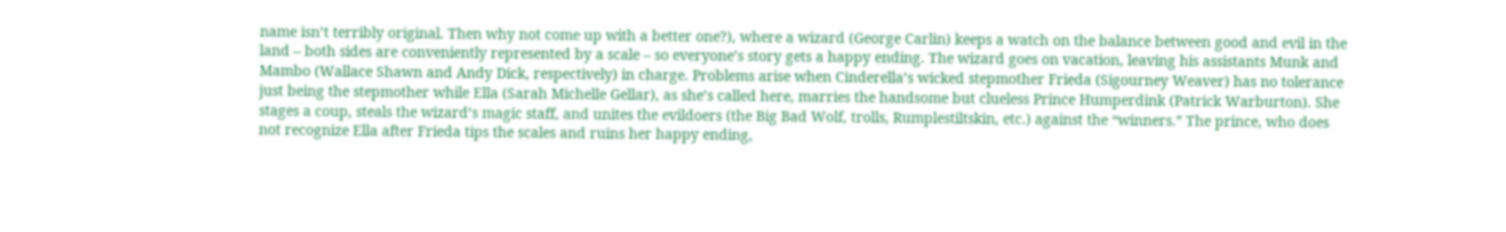name isn’t terribly original. Then why not come up with a better one?), where a wizard (George Carlin) keeps a watch on the balance between good and evil in the land – both sides are conveniently represented by a scale – so everyone’s story gets a happy ending. The wizard goes on vacation, leaving his assistants Munk and Mambo (Wallace Shawn and Andy Dick, respectively) in charge. Problems arise when Cinderella’s wicked stepmother Frieda (Sigourney Weaver) has no tolerance just being the stepmother while Ella (Sarah Michelle Gellar), as she’s called here, marries the handsome but clueless Prince Humperdink (Patrick Warburton). She stages a coup, steals the wizard’s magic staff, and unites the evildoers (the Big Bad Wolf, trolls, Rumplestiltskin, etc.) against the “winners.” The prince, who does not recognize Ella after Frieda tips the scales and ruins her happy ending,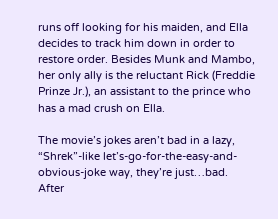runs off looking for his maiden, and Ella decides to track him down in order to restore order. Besides Munk and Mambo, her only ally is the reluctant Rick (Freddie Prinze Jr.), an assistant to the prince who has a mad crush on Ella.

The movie’s jokes aren’t bad in a lazy, “Shrek”-like let’s-go-for-the-easy-and-obvious-joke way, they’re just…bad. After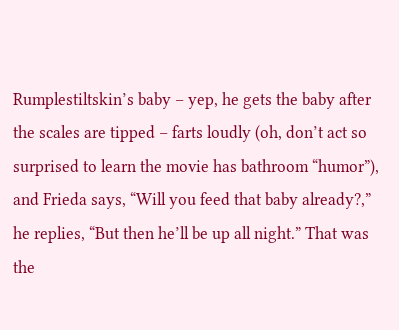Rumplestiltskin’s baby – yep, he gets the baby after the scales are tipped – farts loudly (oh, don’t act so surprised to learn the movie has bathroom “humor”), and Frieda says, “Will you feed that baby already?,” he replies, “But then he’ll be up all night.” That was the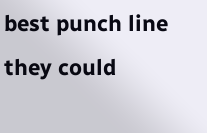best punch line they could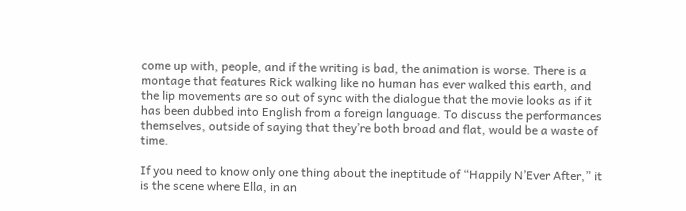come up with, people, and if the writing is bad, the animation is worse. There is a montage that features Rick walking like no human has ever walked this earth, and the lip movements are so out of sync with the dialogue that the movie looks as if it has been dubbed into English from a foreign language. To discuss the performances themselves, outside of saying that they’re both broad and flat, would be a waste of time.

If you need to know only one thing about the ineptitude of “Happily N’Ever After,” it is the scene where Ella, in an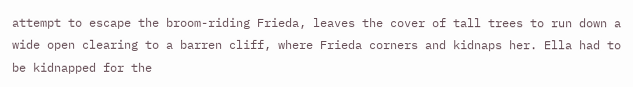attempt to escape the broom-riding Frieda, leaves the cover of tall trees to run down a wide open clearing to a barren cliff, where Frieda corners and kidnaps her. Ella had to be kidnapped for the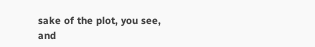sake of the plot, you see, and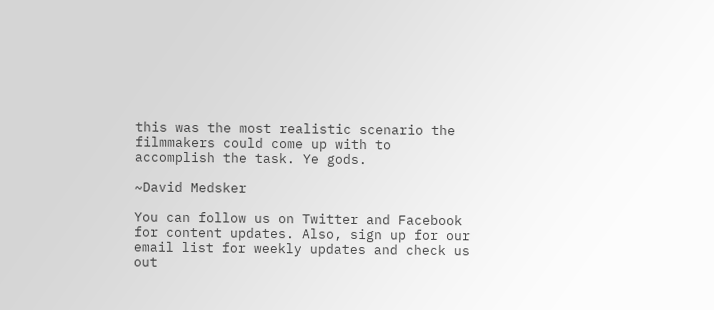this was the most realistic scenario the filmmakers could come up with to accomplish the task. Ye gods.

~David Medsker

You can follow us on Twitter and Facebook for content updates. Also, sign up for our email list for weekly updates and check us out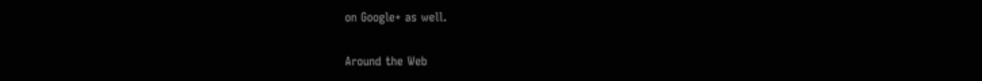on Google+ as well.

Around the Web